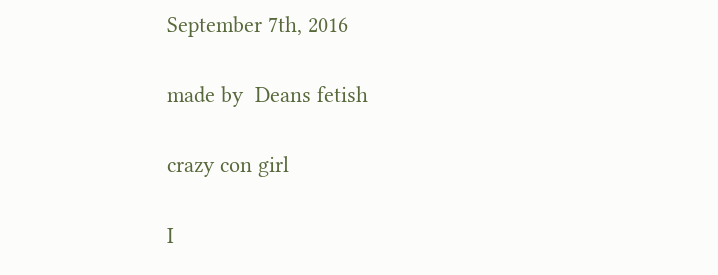September 7th, 2016

made by  Deans fetish

crazy con girl

I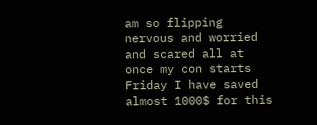am so flipping nervous and worried and scared all at once my con starts Friday I have saved almost 1000$ for this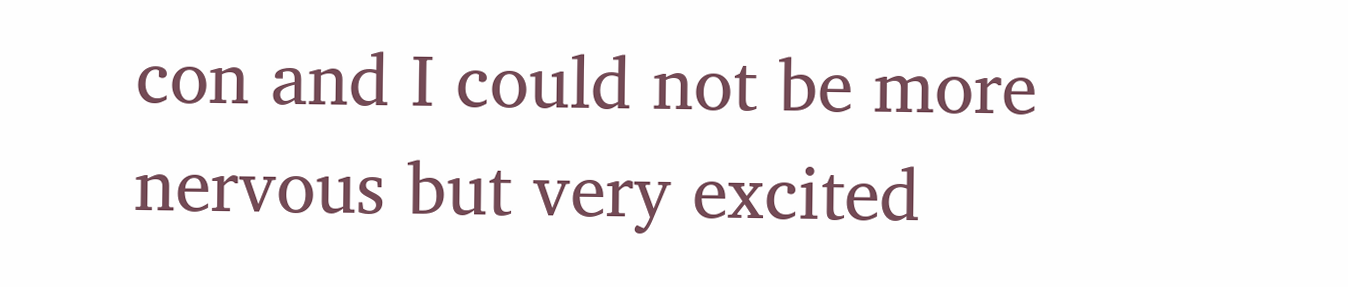con and I could not be more nervous but very excited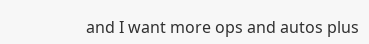and I want more ops and autos plus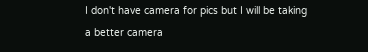I don't have camera for pics but I will be taking a better camera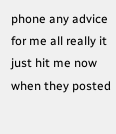phone any advice for me all really it just hit me now when they posted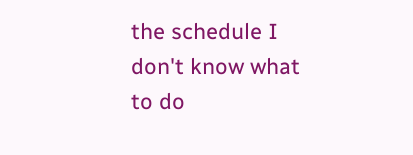the schedule I don't know what to do